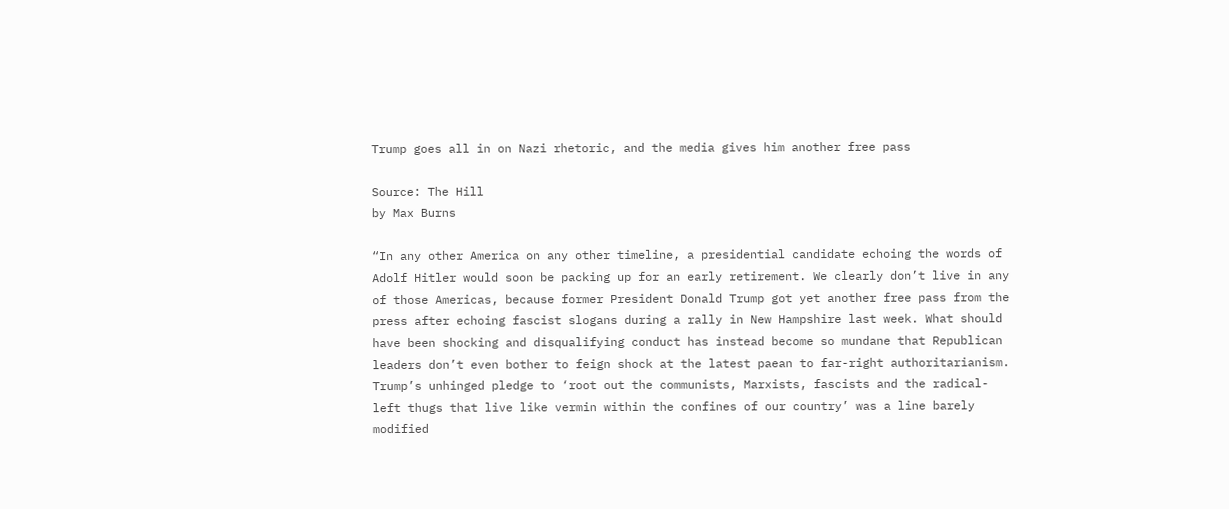Trump goes all in on Nazi rhetoric, and the media gives him another free pass

Source: The Hill
by Max Burns

“In any other America on any other timeline, a presidential candidate echoing the words of Adolf Hitler would soon be packing up for an early retirement. We clearly don’t live in any of those Americas, because former President Donald Trump got yet another free pass from the press after echoing fascist slogans during a rally in New Hampshire last week. What should have been shocking and disqualifying conduct has instead become so mundane that Republican leaders don’t even bother to feign shock at the latest paean to far-right authoritarianism. Trump’s unhinged pledge to ‘root out the communists, Marxists, fascists and the radical-left thugs that live like vermin within the confines of our country’ was a line barely modified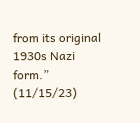from its original 1930s Nazi form.” (11/15/23)